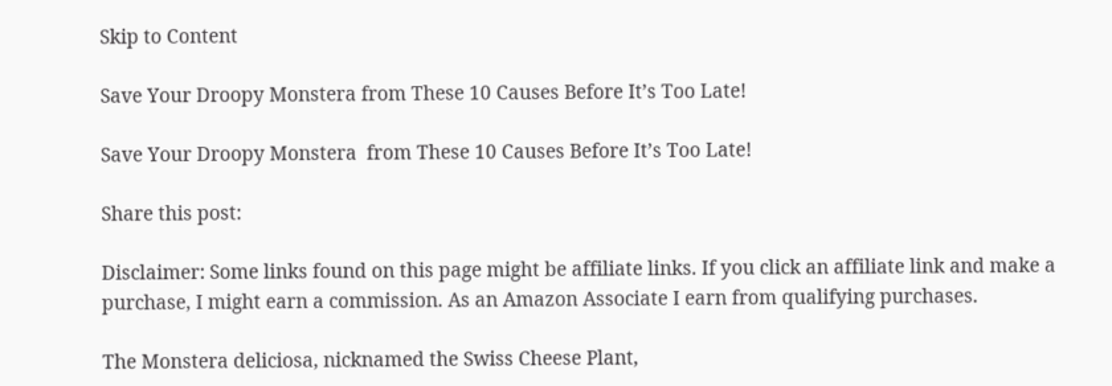Skip to Content

Save Your Droopy Monstera from These 10 Causes Before It’s Too Late!

Save Your Droopy Monstera  from These 10 Causes Before It’s Too Late!

Share this post:

Disclaimer: Some links found on this page might be affiliate links. If you click an affiliate link and make a purchase, I might earn a commission. As an Amazon Associate I earn from qualifying purchases.

The Monstera deliciosa, nicknamed the Swiss Cheese Plant,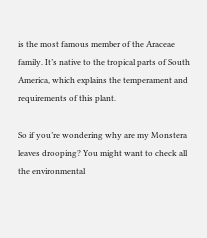is the most famous member of the Araceae family. It’s native to the tropical parts of South America, which explains the temperament and requirements of this plant.

So if you’re wondering why are my Monstera leaves drooping? You might want to check all the environmental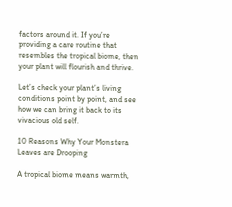factors around it. If you’re providing a care routine that resembles the tropical biome, then your plant will flourish and thrive.

Let’s check your plant’s living conditions point by point, and see how we can bring it back to its vivacious old self.

10 Reasons Why Your Monstera Leaves are Drooping

A tropical biome means warmth,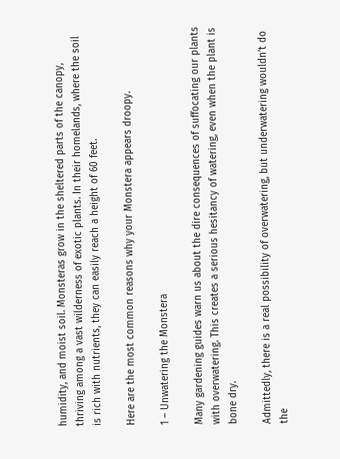humidity, and moist soil. Monsteras grow in the sheltered parts of the canopy, thriving among a vast wilderness of exotic plants. In their homelands, where the soil is rich with nutrients, they can easily reach a height of 60 feet.

Here are the most common reasons why your Monstera appears droopy.

1 – Unwatering the Monstera

Many gardening guides warn us about the dire consequences of suffocating our plants with overwatering. This creates a serious hesitancy of watering, even when the plant is bone dry.

Admittedly, there is a real possibility of overwatering, but underwatering wouldn’t do the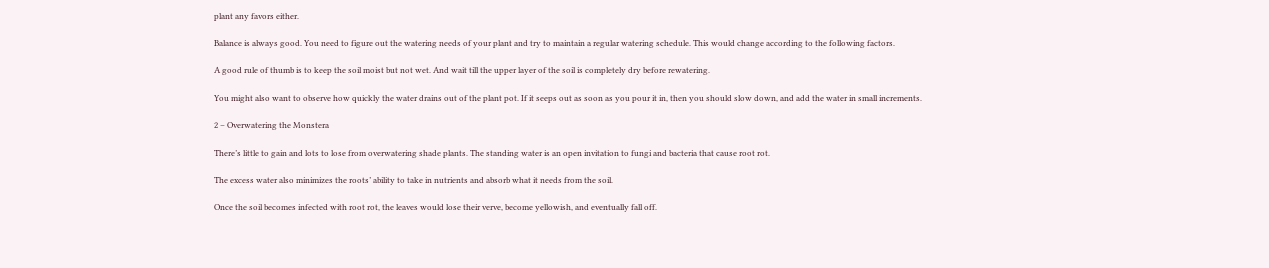plant any favors either.

Balance is always good. You need to figure out the watering needs of your plant and try to maintain a regular watering schedule. This would change according to the following factors.

A good rule of thumb is to keep the soil moist but not wet. And wait till the upper layer of the soil is completely dry before rewatering.

You might also want to observe how quickly the water drains out of the plant pot. If it seeps out as soon as you pour it in, then you should slow down, and add the water in small increments.

2 – Overwatering the Monstera

There’s little to gain and lots to lose from overwatering shade plants. The standing water is an open invitation to fungi and bacteria that cause root rot.

The excess water also minimizes the roots’ ability to take in nutrients and absorb what it needs from the soil.

Once the soil becomes infected with root rot, the leaves would lose their verve, become yellowish, and eventually fall off.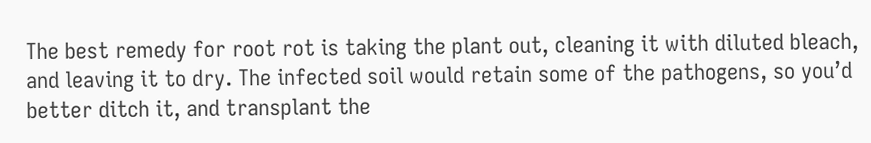The best remedy for root rot is taking the plant out, cleaning it with diluted bleach, and leaving it to dry. The infected soil would retain some of the pathogens, so you’d better ditch it, and transplant the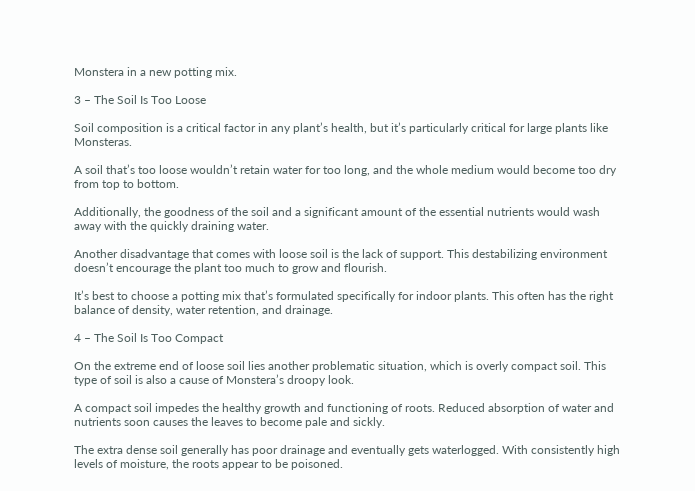Monstera in a new potting mix.

3 – The Soil Is Too Loose

Soil composition is a critical factor in any plant’s health, but it’s particularly critical for large plants like Monsteras.

A soil that’s too loose wouldn’t retain water for too long, and the whole medium would become too dry from top to bottom.

Additionally, the goodness of the soil and a significant amount of the essential nutrients would wash away with the quickly draining water.

Another disadvantage that comes with loose soil is the lack of support. This destabilizing environment doesn’t encourage the plant too much to grow and flourish.

It’s best to choose a potting mix that’s formulated specifically for indoor plants. This often has the right balance of density, water retention, and drainage.

4 – The Soil Is Too Compact

On the extreme end of loose soil lies another problematic situation, which is overly compact soil. This type of soil is also a cause of Monstera’s droopy look.

A compact soil impedes the healthy growth and functioning of roots. Reduced absorption of water and nutrients soon causes the leaves to become pale and sickly.

The extra dense soil generally has poor drainage and eventually gets waterlogged. With consistently high levels of moisture, the roots appear to be poisoned.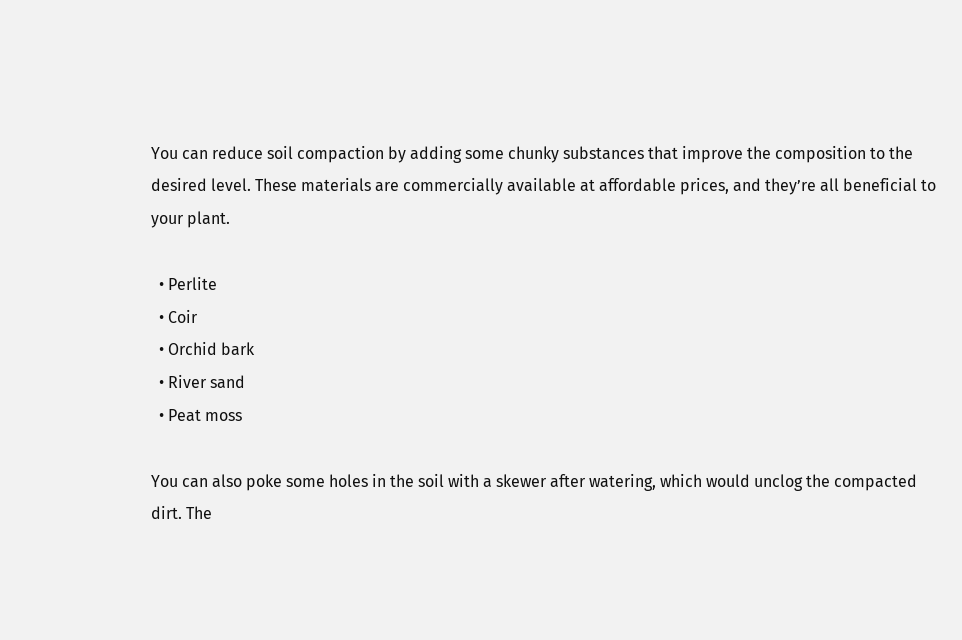You can reduce soil compaction by adding some chunky substances that improve the composition to the desired level. These materials are commercially available at affordable prices, and they’re all beneficial to your plant.

  • Perlite
  • Coir
  • Orchid bark
  • River sand
  • Peat moss

You can also poke some holes in the soil with a skewer after watering, which would unclog the compacted dirt. The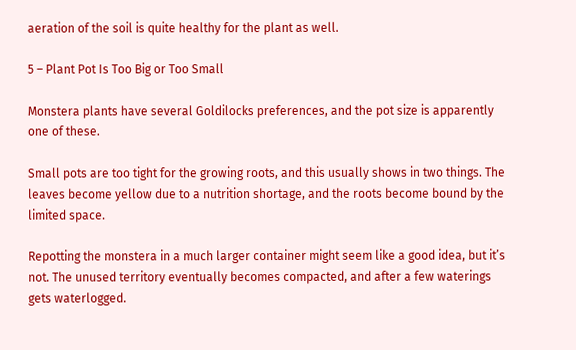aeration of the soil is quite healthy for the plant as well.

5 – Plant Pot Is Too Big or Too Small

Monstera plants have several Goldilocks preferences, and the pot size is apparently one of these.

Small pots are too tight for the growing roots, and this usually shows in two things. The leaves become yellow due to a nutrition shortage, and the roots become bound by the limited space.

Repotting the monstera in a much larger container might seem like a good idea, but it’s not. The unused territory eventually becomes compacted, and after a few waterings gets waterlogged.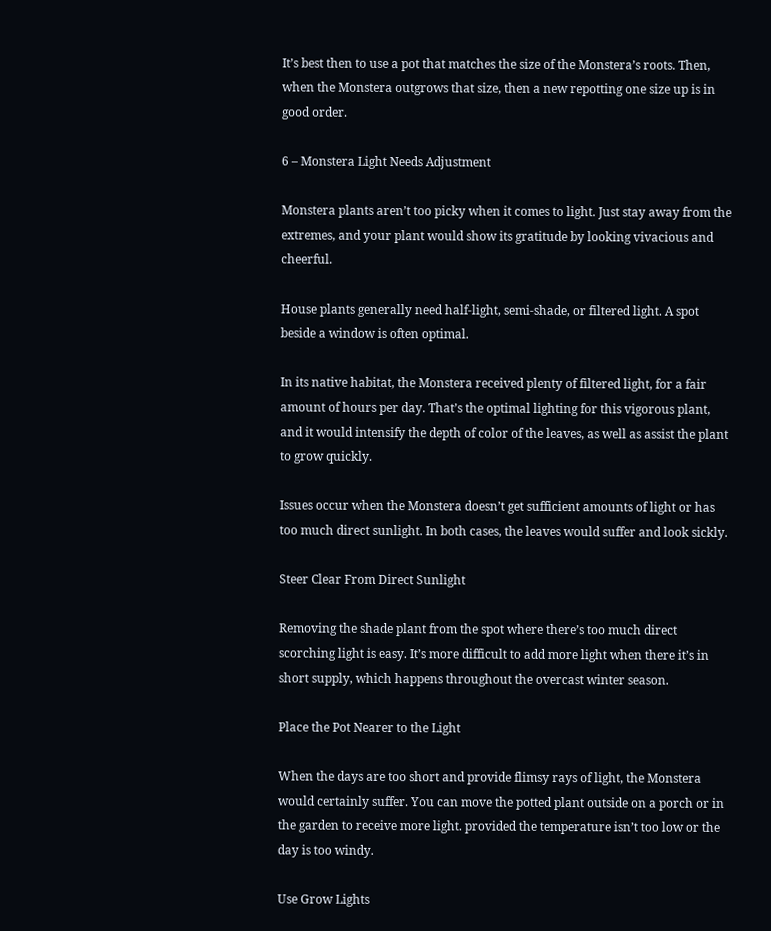It’s best then to use a pot that matches the size of the Monstera’s roots. Then, when the Monstera outgrows that size, then a new repotting one size up is in good order.

6 – Monstera Light Needs Adjustment

Monstera plants aren’t too picky when it comes to light. Just stay away from the extremes, and your plant would show its gratitude by looking vivacious and cheerful.

House plants generally need half-light, semi-shade, or filtered light. A spot beside a window is often optimal.

In its native habitat, the Monstera received plenty of filtered light, for a fair amount of hours per day. That’s the optimal lighting for this vigorous plant, and it would intensify the depth of color of the leaves, as well as assist the plant to grow quickly.

Issues occur when the Monstera doesn’t get sufficient amounts of light or has too much direct sunlight. In both cases, the leaves would suffer and look sickly.

Steer Clear From Direct Sunlight

Removing the shade plant from the spot where there’s too much direct scorching light is easy. It’s more difficult to add more light when there it’s in short supply, which happens throughout the overcast winter season.

Place the Pot Nearer to the Light

When the days are too short and provide flimsy rays of light, the Monstera would certainly suffer. You can move the potted plant outside on a porch or in the garden to receive more light. provided the temperature isn’t too low or the day is too windy.

Use Grow Lights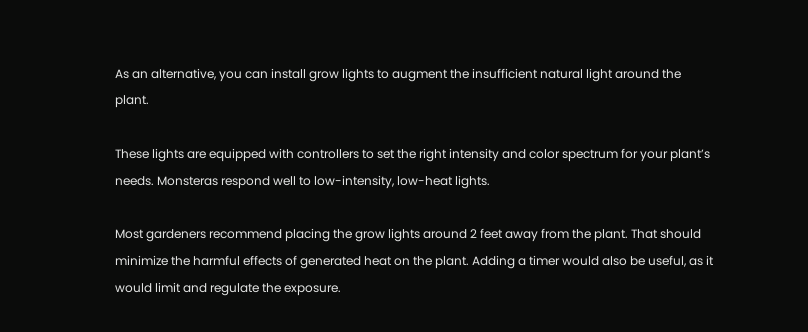As an alternative, you can install grow lights to augment the insufficient natural light around the plant.

These lights are equipped with controllers to set the right intensity and color spectrum for your plant’s needs. Monsteras respond well to low-intensity, low-heat lights.

Most gardeners recommend placing the grow lights around 2 feet away from the plant. That should minimize the harmful effects of generated heat on the plant. Adding a timer would also be useful, as it would limit and regulate the exposure.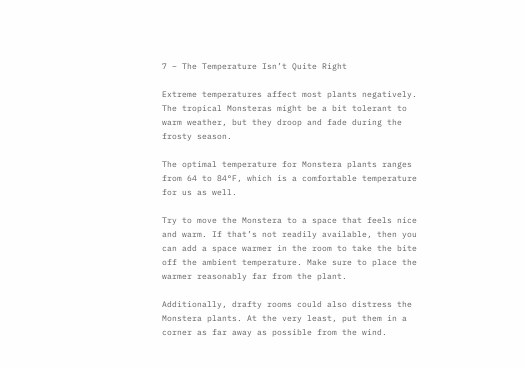7 – The Temperature Isn’t Quite Right

Extreme temperatures affect most plants negatively. The tropical Monsteras might be a bit tolerant to warm weather, but they droop and fade during the frosty season.

The optimal temperature for Monstera plants ranges from 64 to 84°F, which is a comfortable temperature for us as well.

Try to move the Monstera to a space that feels nice and warm. If that’s not readily available, then you can add a space warmer in the room to take the bite off the ambient temperature. Make sure to place the warmer reasonably far from the plant.

Additionally, drafty rooms could also distress the Monstera plants. At the very least, put them in a corner as far away as possible from the wind.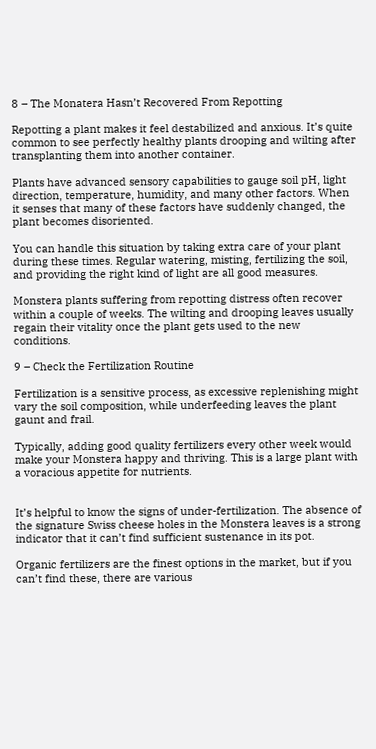8 – The Monatera Hasn’t Recovered From Repotting

Repotting a plant makes it feel destabilized and anxious. It’s quite common to see perfectly healthy plants drooping and wilting after transplanting them into another container.

Plants have advanced sensory capabilities to gauge soil pH, light direction, temperature, humidity, and many other factors. When it senses that many of these factors have suddenly changed, the plant becomes disoriented.

You can handle this situation by taking extra care of your plant during these times. Regular watering, misting, fertilizing the soil, and providing the right kind of light are all good measures.

Monstera plants suffering from repotting distress often recover within a couple of weeks. The wilting and drooping leaves usually regain their vitality once the plant gets used to the new conditions.

9 – Check the Fertilization Routine

Fertilization is a sensitive process, as excessive replenishing might vary the soil composition, while underfeeding leaves the plant gaunt and frail.

Typically, adding good quality fertilizers every other week would make your Monstera happy and thriving. This is a large plant with a voracious appetite for nutrients.


It’s helpful to know the signs of under-fertilization. The absence of the signature Swiss cheese holes in the Monstera leaves is a strong indicator that it can’t find sufficient sustenance in its pot.

Organic fertilizers are the finest options in the market, but if you can’t find these, there are various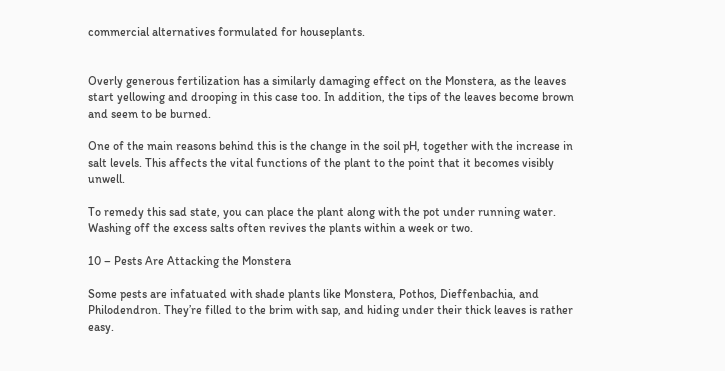commercial alternatives formulated for houseplants.


Overly generous fertilization has a similarly damaging effect on the Monstera, as the leaves start yellowing and drooping in this case too. In addition, the tips of the leaves become brown and seem to be burned.

One of the main reasons behind this is the change in the soil pH, together with the increase in salt levels. This affects the vital functions of the plant to the point that it becomes visibly unwell.

To remedy this sad state, you can place the plant along with the pot under running water. Washing off the excess salts often revives the plants within a week or two.

10 – Pests Are Attacking the Monstera

Some pests are infatuated with shade plants like Monstera, Pothos, Dieffenbachia, and Philodendron. They’re filled to the brim with sap, and hiding under their thick leaves is rather easy.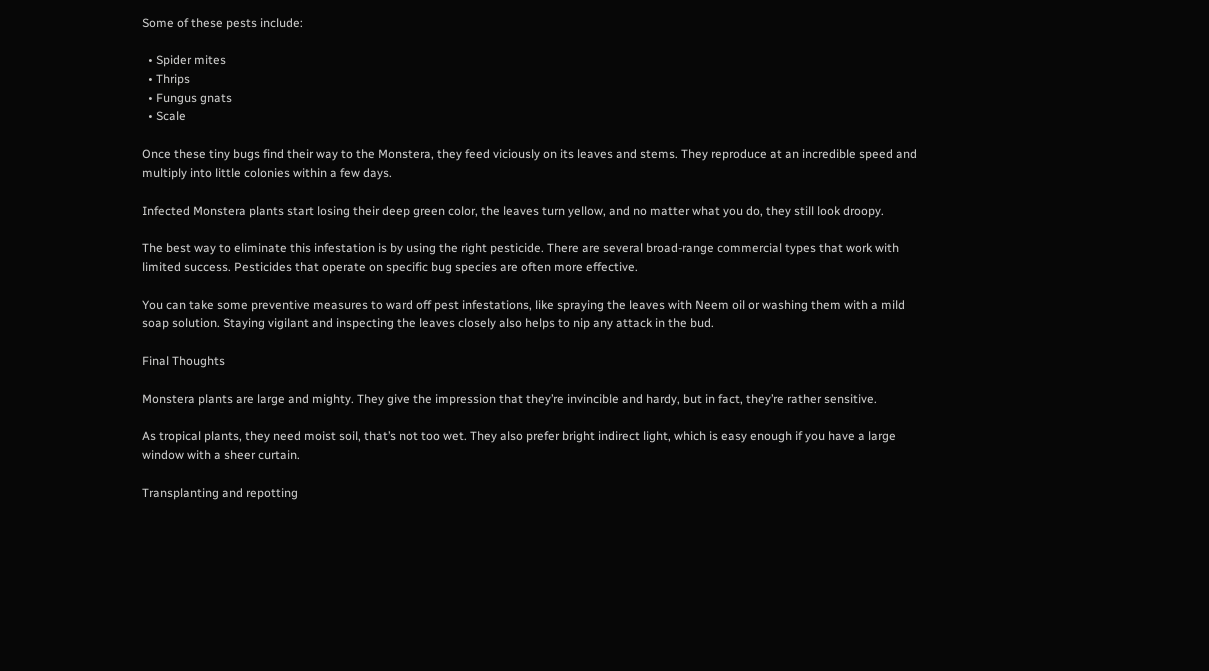Some of these pests include:

  • Spider mites
  • Thrips
  • Fungus gnats
  • Scale

Once these tiny bugs find their way to the Monstera, they feed viciously on its leaves and stems. They reproduce at an incredible speed and multiply into little colonies within a few days.

Infected Monstera plants start losing their deep green color, the leaves turn yellow, and no matter what you do, they still look droopy.

The best way to eliminate this infestation is by using the right pesticide. There are several broad-range commercial types that work with limited success. Pesticides that operate on specific bug species are often more effective.

You can take some preventive measures to ward off pest infestations, like spraying the leaves with Neem oil or washing them with a mild soap solution. Staying vigilant and inspecting the leaves closely also helps to nip any attack in the bud.

Final Thoughts

Monstera plants are large and mighty. They give the impression that they’re invincible and hardy, but in fact, they’re rather sensitive.

As tropical plants, they need moist soil, that’s not too wet. They also prefer bright indirect light, which is easy enough if you have a large window with a sheer curtain.

Transplanting and repotting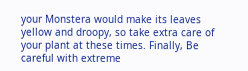your Monstera would make its leaves yellow and droopy, so take extra care of your plant at these times. Finally, Be careful with extreme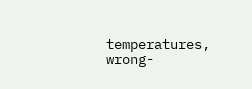temperatures, wrong-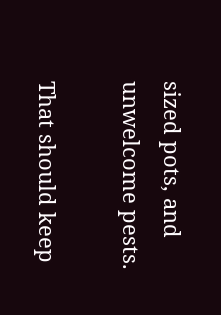sized pots, and unwelcome pests.

That should keep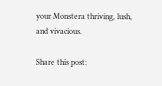your Monstera thriving, lush, and vivacious.

Share this post: